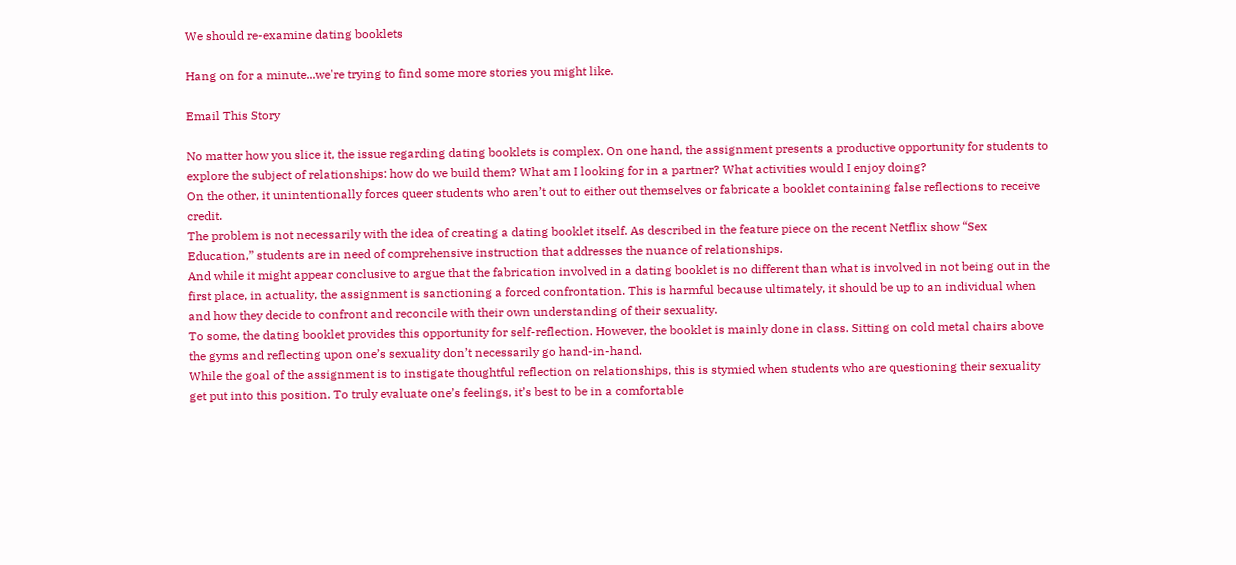We should re-examine dating booklets

Hang on for a minute...we're trying to find some more stories you might like.

Email This Story

No matter how you slice it, the issue regarding dating booklets is complex. On one hand, the assignment presents a productive opportunity for students to explore the subject of relationships: how do we build them? What am I looking for in a partner? What activities would I enjoy doing?
On the other, it unintentionally forces queer students who aren’t out to either out themselves or fabricate a booklet containing false reflections to receive credit.
The problem is not necessarily with the idea of creating a dating booklet itself. As described in the feature piece on the recent Netflix show “Sex Education,” students are in need of comprehensive instruction that addresses the nuance of relationships.
And while it might appear conclusive to argue that the fabrication involved in a dating booklet is no different than what is involved in not being out in the first place, in actuality, the assignment is sanctioning a forced confrontation. This is harmful because ultimately, it should be up to an individual when and how they decide to confront and reconcile with their own understanding of their sexuality.
To some, the dating booklet provides this opportunity for self-reflection. However, the booklet is mainly done in class. Sitting on cold metal chairs above the gyms and reflecting upon one’s sexuality don’t necessarily go hand-in-hand.
While the goal of the assignment is to instigate thoughtful reflection on relationships, this is stymied when students who are questioning their sexuality get put into this position. To truly evaluate one’s feelings, it’s best to be in a comfortable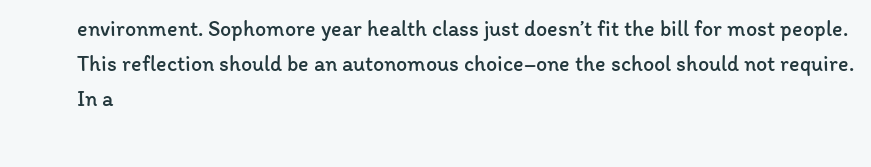environment. Sophomore year health class just doesn’t fit the bill for most people.
This reflection should be an autonomous choice–one the school should not require.
In a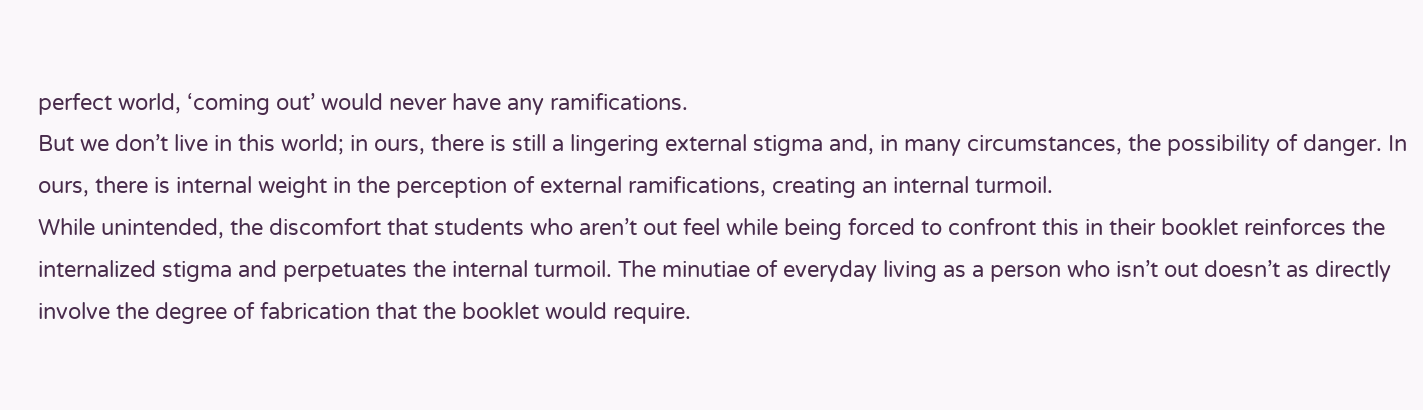perfect world, ‘coming out’ would never have any ramifications.
But we don’t live in this world; in ours, there is still a lingering external stigma and, in many circumstances, the possibility of danger. In ours, there is internal weight in the perception of external ramifications, creating an internal turmoil.
While unintended, the discomfort that students who aren’t out feel while being forced to confront this in their booklet reinforces the internalized stigma and perpetuates the internal turmoil. The minutiae of everyday living as a person who isn’t out doesn’t as directly involve the degree of fabrication that the booklet would require.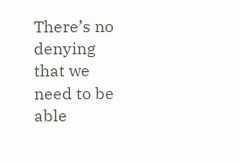There’s no denying that we need to be able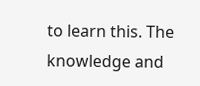to learn this. The knowledge and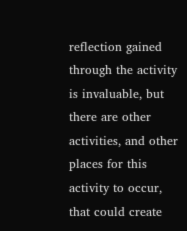reflection gained through the activity is invaluable, but there are other activities, and other places for this activity to occur, that could create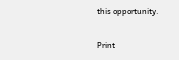this opportunity.

Print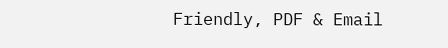Friendly, PDF & Email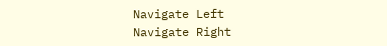Navigate Left
Navigate Right